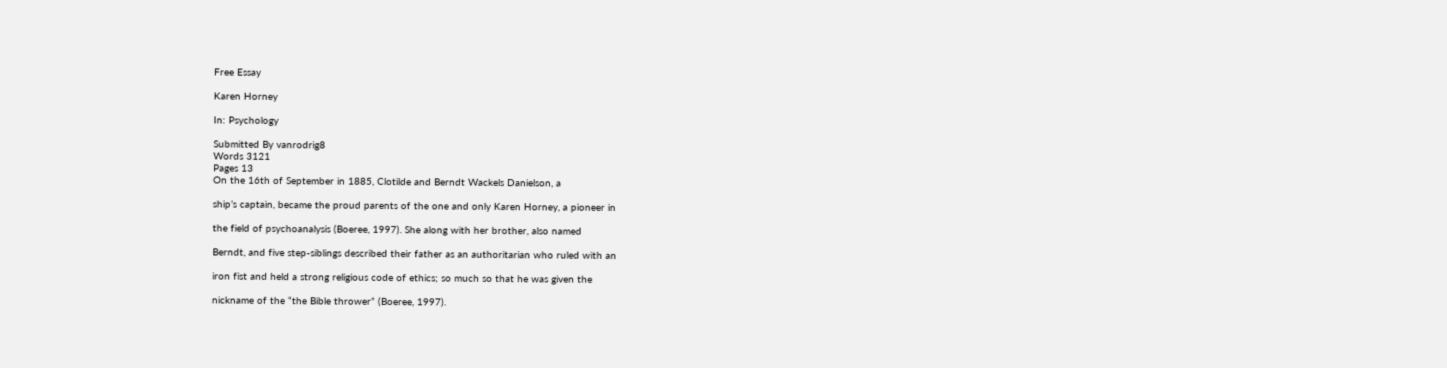Free Essay

Karen Horney

In: Psychology

Submitted By vanrodrig8
Words 3121
Pages 13
On the 16th of September in 1885, Clotilde and Berndt Wackels Danielson, a

ship’s captain, became the proud parents of the one and only Karen Horney, a pioneer in

the field of psychoanalysis (Boeree, 1997). She along with her brother, also named

Berndt, and five step-siblings described their father as an authoritarian who ruled with an

iron fist and held a strong religious code of ethics; so much so that he was given the

nickname of the “the Bible thrower” (Boeree, 1997).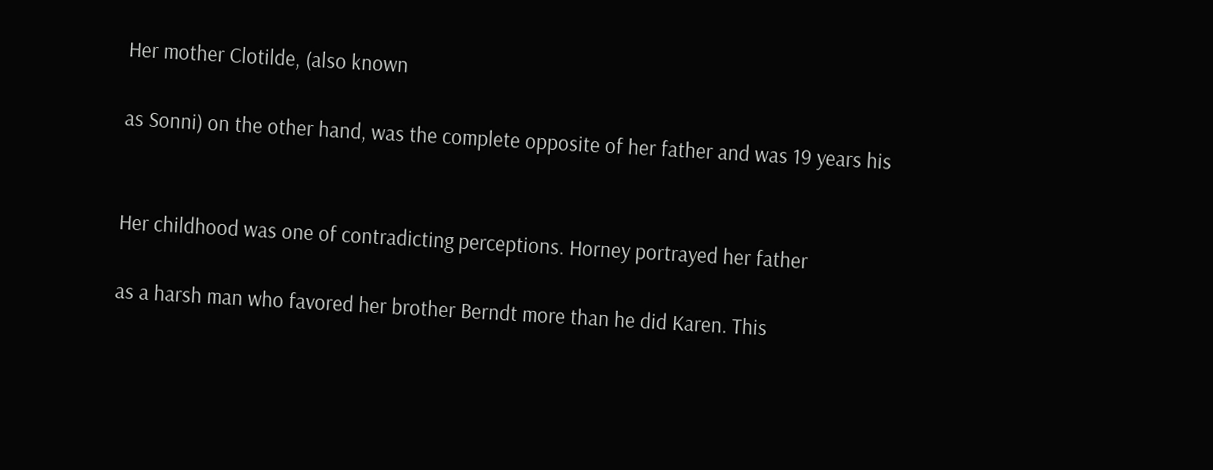Her mother Clotilde, (also known

as Sonni) on the other hand, was the complete opposite of her father and was 19 years his


Her childhood was one of contradicting perceptions. Horney portrayed her father

as a harsh man who favored her brother Berndt more than he did Karen. This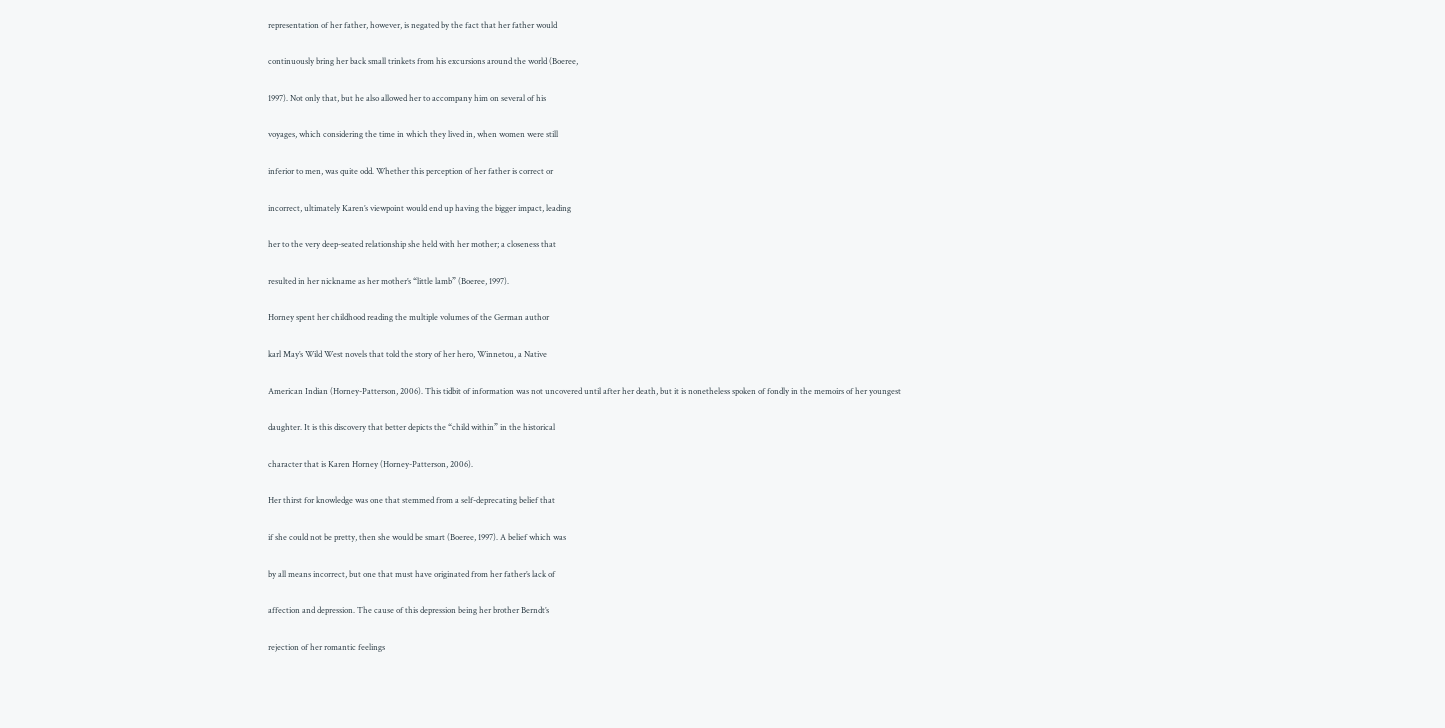representation of her father, however, is negated by the fact that her father would

continuously bring her back small trinkets from his excursions around the world (Boeree,

1997). Not only that, but he also allowed her to accompany him on several of his

voyages, which considering the time in which they lived in, when women were still

inferior to men, was quite odd. Whether this perception of her father is correct or

incorrect, ultimately Karen’s viewpoint would end up having the bigger impact, leading

her to the very deep-seated relationship she held with her mother; a closeness that

resulted in her nickname as her mother’s “little lamb” (Boeree, 1997).

Horney spent her childhood reading the multiple volumes of the German author

karl May’s Wild West novels that told the story of her hero, Winnetou, a Native

American Indian (Horney-Patterson, 2006). This tidbit of information was not uncovered until after her death, but it is nonetheless spoken of fondly in the memoirs of her youngest

daughter. It is this discovery that better depicts the “child within” in the historical

character that is Karen Horney (Horney-Patterson, 2006).

Her thirst for knowledge was one that stemmed from a self-deprecating belief that

if she could not be pretty, then she would be smart (Boeree, 1997). A belief which was

by all means incorrect, but one that must have originated from her father’s lack of

affection and depression. The cause of this depression being her brother Berndt’s

rejection of her romantic feelings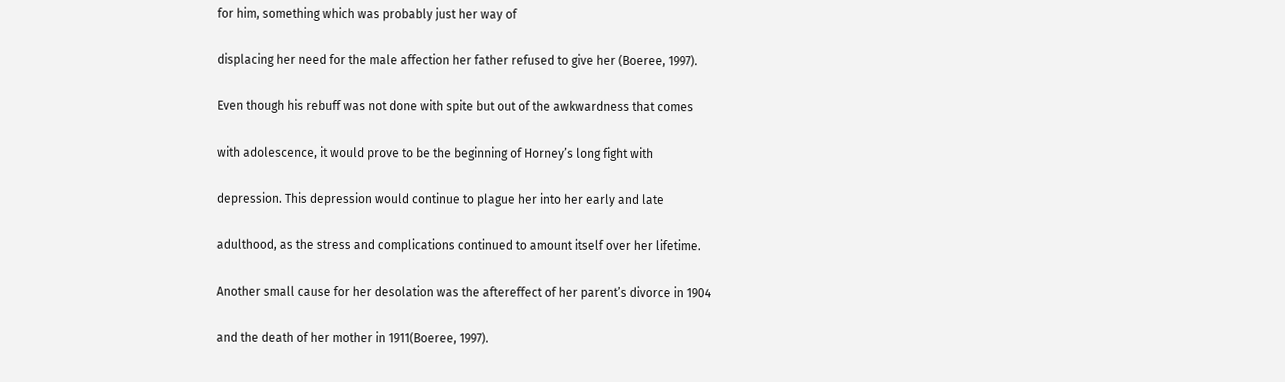for him, something which was probably just her way of

displacing her need for the male affection her father refused to give her (Boeree, 1997).

Even though his rebuff was not done with spite but out of the awkwardness that comes

with adolescence, it would prove to be the beginning of Horney’s long fight with

depression. This depression would continue to plague her into her early and late

adulthood, as the stress and complications continued to amount itself over her lifetime.

Another small cause for her desolation was the aftereffect of her parent’s divorce in 1904

and the death of her mother in 1911(Boeree, 1997).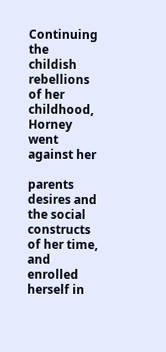Continuing the childish rebellions of her childhood, Horney went against her

parents desires and the social constructs of her time, and enrolled herself in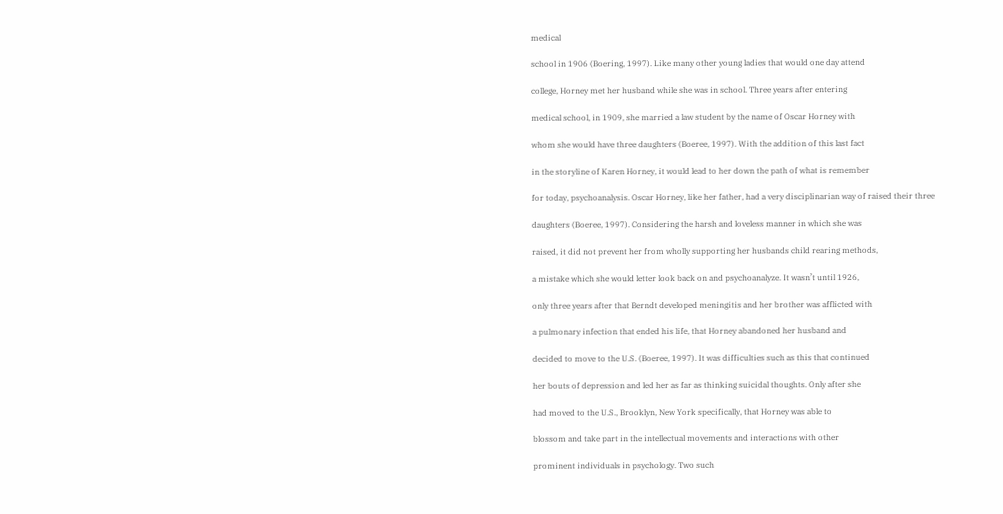medical

school in 1906 (Boering, 1997). Like many other young ladies that would one day attend

college, Horney met her husband while she was in school. Three years after entering

medical school, in 1909, she married a law student by the name of Oscar Horney with

whom she would have three daughters (Boeree, 1997). With the addition of this last fact

in the storyline of Karen Horney, it would lead to her down the path of what is remember

for today, psychoanalysis. Oscar Horney, like her father, had a very disciplinarian way of raised their three

daughters (Boeree, 1997). Considering the harsh and loveless manner in which she was

raised, it did not prevent her from wholly supporting her husbands child rearing methods,

a mistake which she would letter look back on and psychoanalyze. It wasn’t until 1926,

only three years after that Berndt developed meningitis and her brother was afflicted with

a pulmonary infection that ended his life, that Horney abandoned her husband and

decided to move to the U.S. (Boeree, 1997). It was difficulties such as this that continued

her bouts of depression and led her as far as thinking suicidal thoughts. Only after she

had moved to the U.S., Brooklyn, New York specifically, that Horney was able to

blossom and take part in the intellectual movements and interactions with other

prominent individuals in psychology. Two such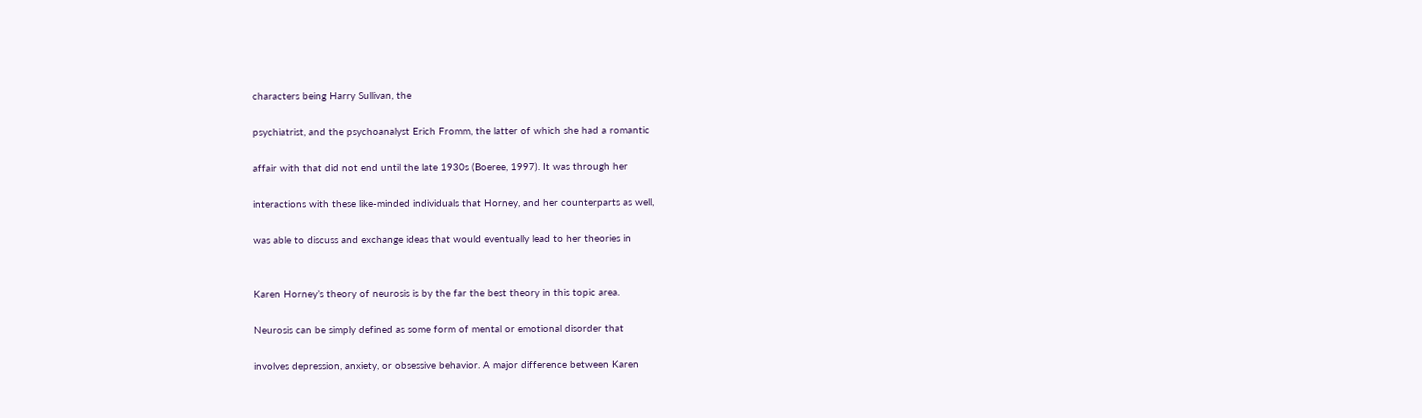characters being Harry Sullivan, the

psychiatrist, and the psychoanalyst Erich Fromm, the latter of which she had a romantic

affair with that did not end until the late 1930s (Boeree, 1997). It was through her

interactions with these like-minded individuals that Horney, and her counterparts as well,

was able to discuss and exchange ideas that would eventually lead to her theories in


Karen Horney’s theory of neurosis is by the far the best theory in this topic area.

Neurosis can be simply defined as some form of mental or emotional disorder that

involves depression, anxiety, or obsessive behavior. A major difference between Karen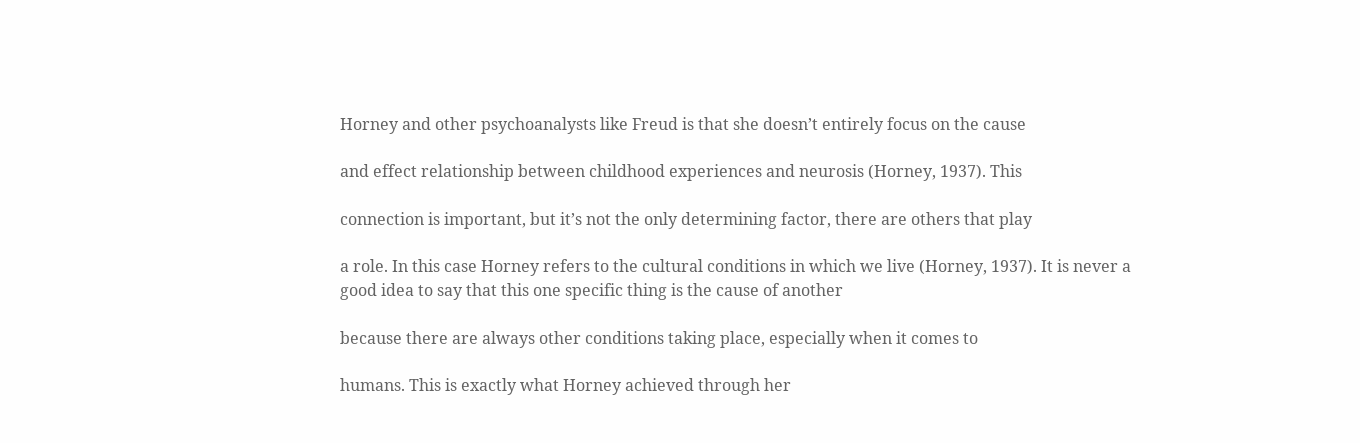Horney and other psychoanalysts like Freud is that she doesn’t entirely focus on the cause

and effect relationship between childhood experiences and neurosis (Horney, 1937). This

connection is important, but it’s not the only determining factor, there are others that play

a role. In this case Horney refers to the cultural conditions in which we live (Horney, 1937). It is never a good idea to say that this one specific thing is the cause of another

because there are always other conditions taking place, especially when it comes to

humans. This is exactly what Horney achieved through her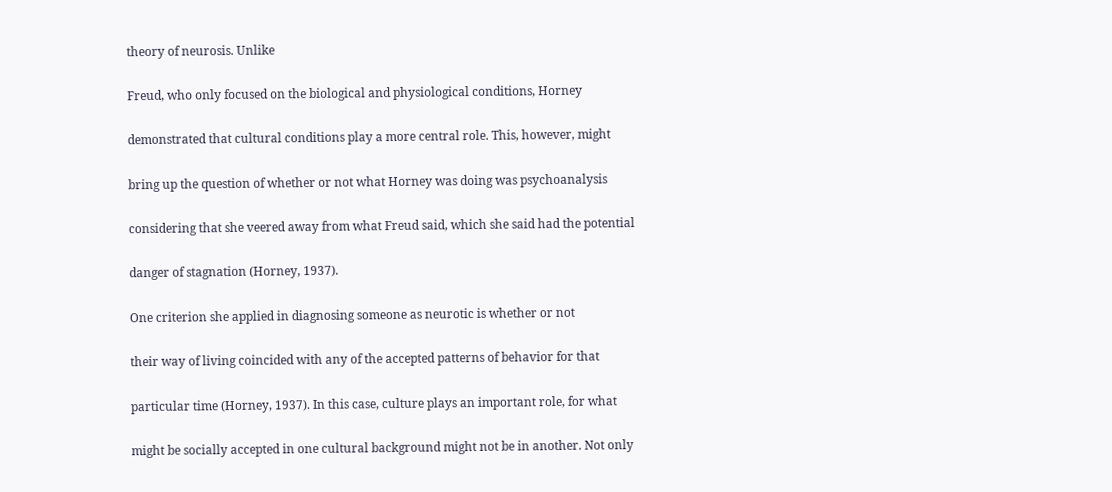theory of neurosis. Unlike

Freud, who only focused on the biological and physiological conditions, Horney

demonstrated that cultural conditions play a more central role. This, however, might

bring up the question of whether or not what Horney was doing was psychoanalysis

considering that she veered away from what Freud said, which she said had the potential

danger of stagnation (Horney, 1937).

One criterion she applied in diagnosing someone as neurotic is whether or not

their way of living coincided with any of the accepted patterns of behavior for that

particular time (Horney, 1937). In this case, culture plays an important role, for what

might be socially accepted in one cultural background might not be in another. Not only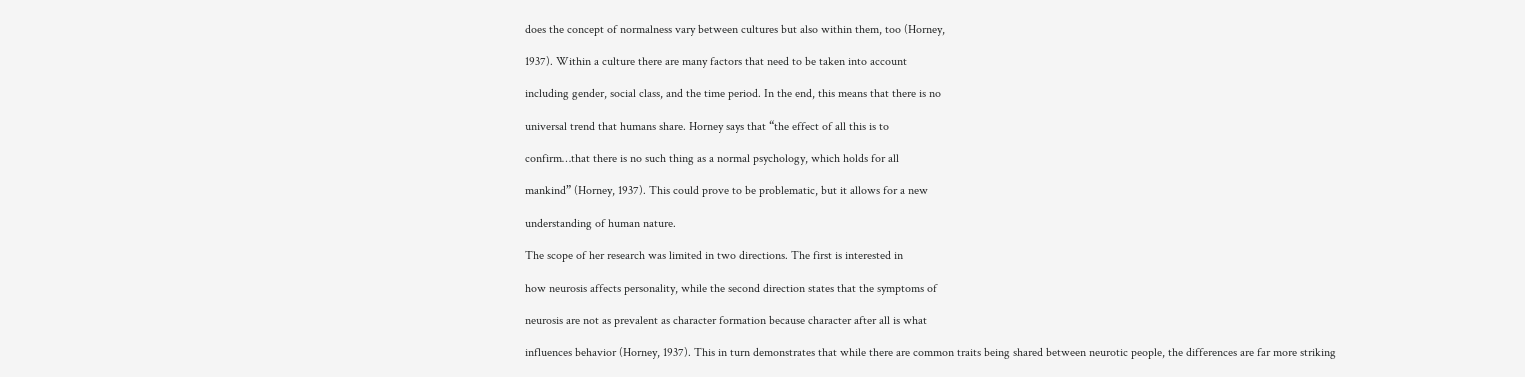does the concept of normalness vary between cultures but also within them, too (Horney,

1937). Within a culture there are many factors that need to be taken into account

including gender, social class, and the time period. In the end, this means that there is no

universal trend that humans share. Horney says that “the effect of all this is to

confirm…that there is no such thing as a normal psychology, which holds for all

mankind” (Horney, 1937). This could prove to be problematic, but it allows for a new

understanding of human nature.

The scope of her research was limited in two directions. The first is interested in

how neurosis affects personality, while the second direction states that the symptoms of

neurosis are not as prevalent as character formation because character after all is what

influences behavior (Horney, 1937). This in turn demonstrates that while there are common traits being shared between neurotic people, the differences are far more striking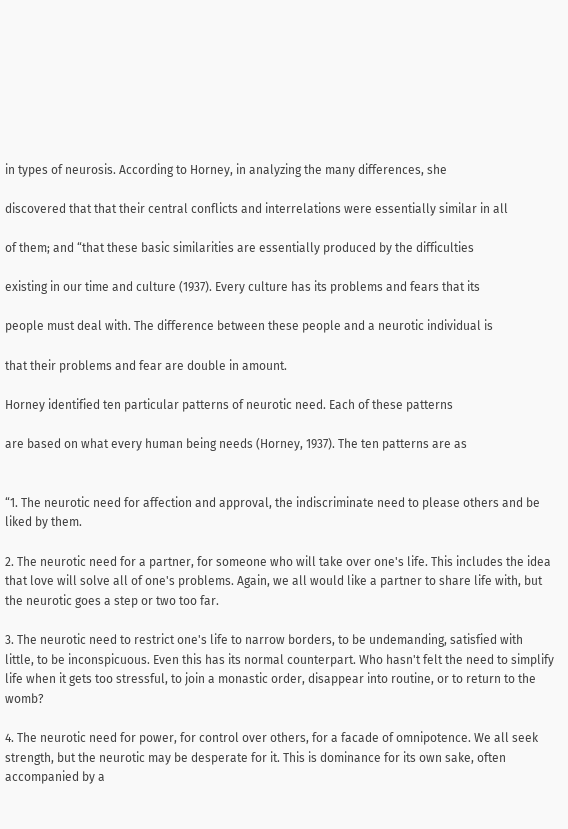in types of neurosis. According to Horney, in analyzing the many differences, she

discovered that that their central conflicts and interrelations were essentially similar in all

of them; and “that these basic similarities are essentially produced by the difficulties

existing in our time and culture (1937). Every culture has its problems and fears that its

people must deal with. The difference between these people and a neurotic individual is

that their problems and fear are double in amount.

Horney identified ten particular patterns of neurotic need. Each of these patterns

are based on what every human being needs (Horney, 1937). The ten patterns are as


“1. The neurotic need for affection and approval, the indiscriminate need to please others and be liked by them.

2. The neurotic need for a partner, for someone who will take over one's life. This includes the idea that love will solve all of one's problems. Again, we all would like a partner to share life with, but the neurotic goes a step or two too far.

3. The neurotic need to restrict one's life to narrow borders, to be undemanding, satisfied with little, to be inconspicuous. Even this has its normal counterpart. Who hasn't felt the need to simplify life when it gets too stressful, to join a monastic order, disappear into routine, or to return to the womb?

4. The neurotic need for power, for control over others, for a facade of omnipotence. We all seek strength, but the neurotic may be desperate for it. This is dominance for its own sake, often accompanied by a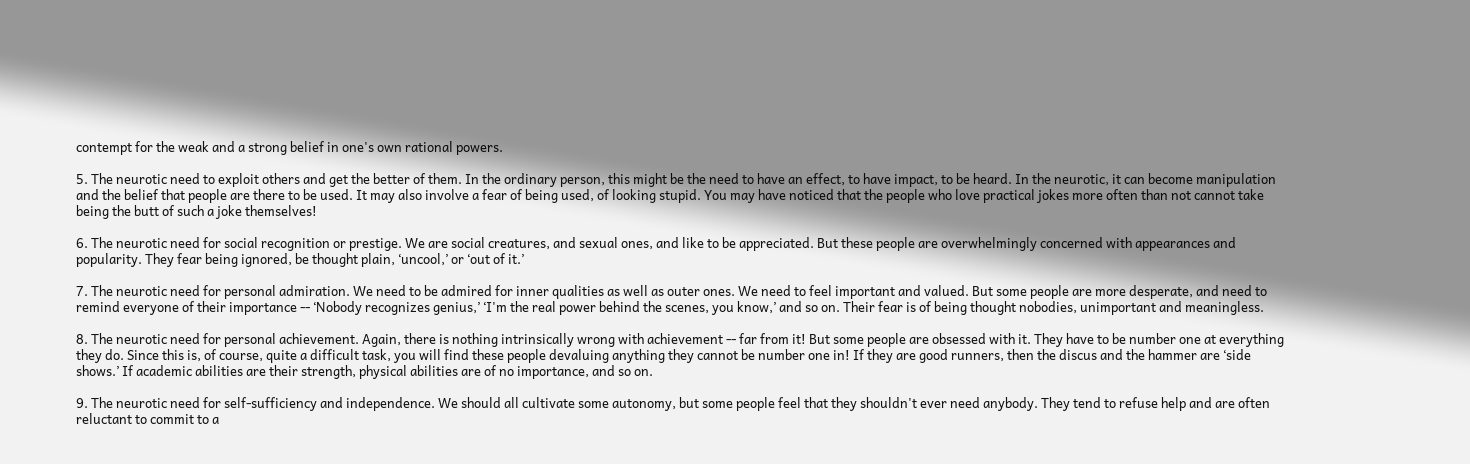contempt for the weak and a strong belief in one's own rational powers.

5. The neurotic need to exploit others and get the better of them. In the ordinary person, this might be the need to have an effect, to have impact, to be heard. In the neurotic, it can become manipulation and the belief that people are there to be used. It may also involve a fear of being used, of looking stupid. You may have noticed that the people who love practical jokes more often than not cannot take being the butt of such a joke themselves!

6. The neurotic need for social recognition or prestige. We are social creatures, and sexual ones, and like to be appreciated. But these people are overwhelmingly concerned with appearances and popularity. They fear being ignored, be thought plain, ‘uncool,’ or ‘out of it.’

7. The neurotic need for personal admiration. We need to be admired for inner qualities as well as outer ones. We need to feel important and valued. But some people are more desperate, and need to remind everyone of their importance -- ‘Nobody recognizes genius,’ ‘I'm the real power behind the scenes, you know,’ and so on. Their fear is of being thought nobodies, unimportant and meaningless.

8. The neurotic need for personal achievement. Again, there is nothing intrinsically wrong with achievement -- far from it! But some people are obsessed with it. They have to be number one at everything they do. Since this is, of course, quite a difficult task, you will find these people devaluing anything they cannot be number one in! If they are good runners, then the discus and the hammer are ‘side shows.’ If academic abilities are their strength, physical abilities are of no importance, and so on.

9. The neurotic need for self-sufficiency and independence. We should all cultivate some autonomy, but some people feel that they shouldn't ever need anybody. They tend to refuse help and are often reluctant to commit to a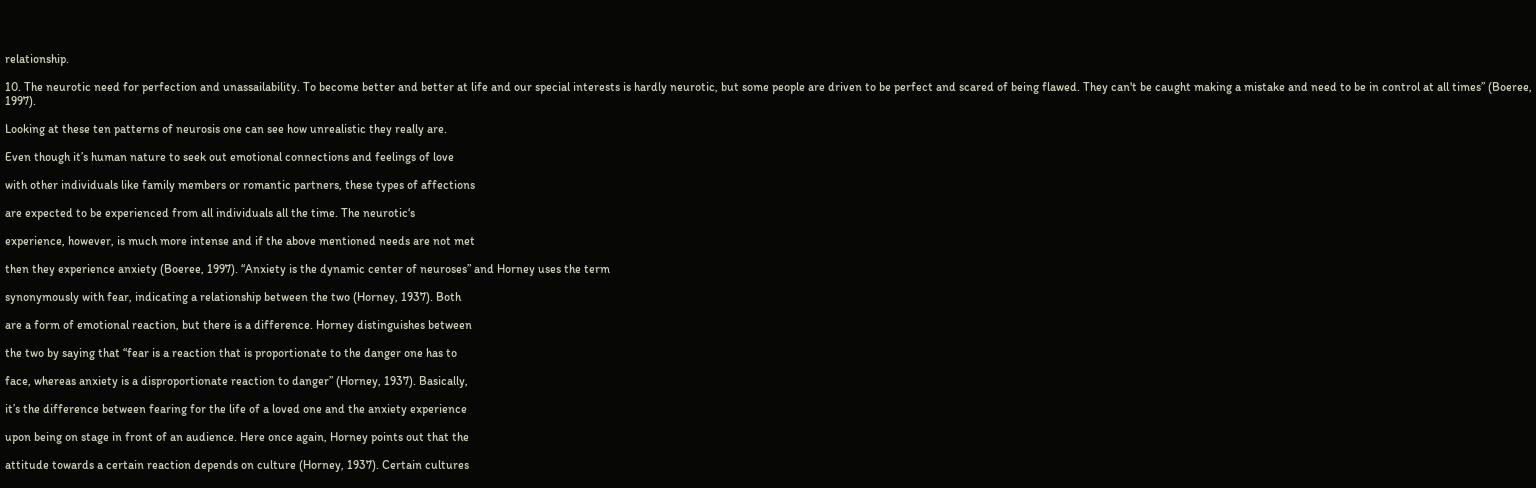relationship.

10. The neurotic need for perfection and unassailability. To become better and better at life and our special interests is hardly neurotic, but some people are driven to be perfect and scared of being flawed. They can't be caught making a mistake and need to be in control at all times” (Boeree, 1997).

Looking at these ten patterns of neurosis one can see how unrealistic they really are.

Even though it’s human nature to seek out emotional connections and feelings of love

with other individuals like family members or romantic partners, these types of affections

are expected to be experienced from all individuals all the time. The neurotic‘s

experience, however, is much more intense and if the above mentioned needs are not met

then they experience anxiety (Boeree, 1997). “Anxiety is the dynamic center of neuroses” and Horney uses the term

synonymously with fear, indicating a relationship between the two (Horney, 1937). Both

are a form of emotional reaction, but there is a difference. Horney distinguishes between

the two by saying that “fear is a reaction that is proportionate to the danger one has to

face, whereas anxiety is a disproportionate reaction to danger” (Horney, 1937). Basically,

it’s the difference between fearing for the life of a loved one and the anxiety experience

upon being on stage in front of an audience. Here once again, Horney points out that the

attitude towards a certain reaction depends on culture (Horney, 1937). Certain cultures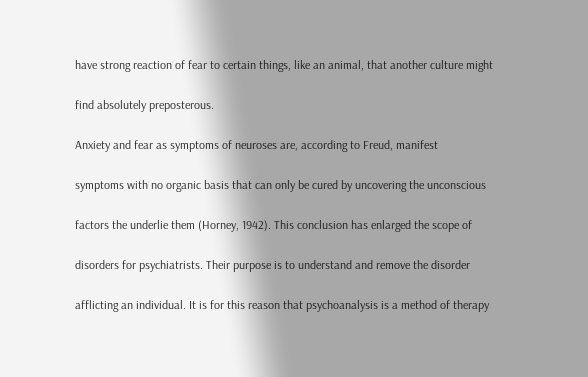have strong reaction of fear to certain things, like an animal, that another culture might

find absolutely preposterous.

Anxiety and fear as symptoms of neuroses are, according to Freud, manifest

symptoms with no organic basis that can only be cured by uncovering the unconscious

factors the underlie them (Horney, 1942). This conclusion has enlarged the scope of

disorders for psychiatrists. Their purpose is to understand and remove the disorder

afflicting an individual. It is for this reason that psychoanalysis is a method of therapy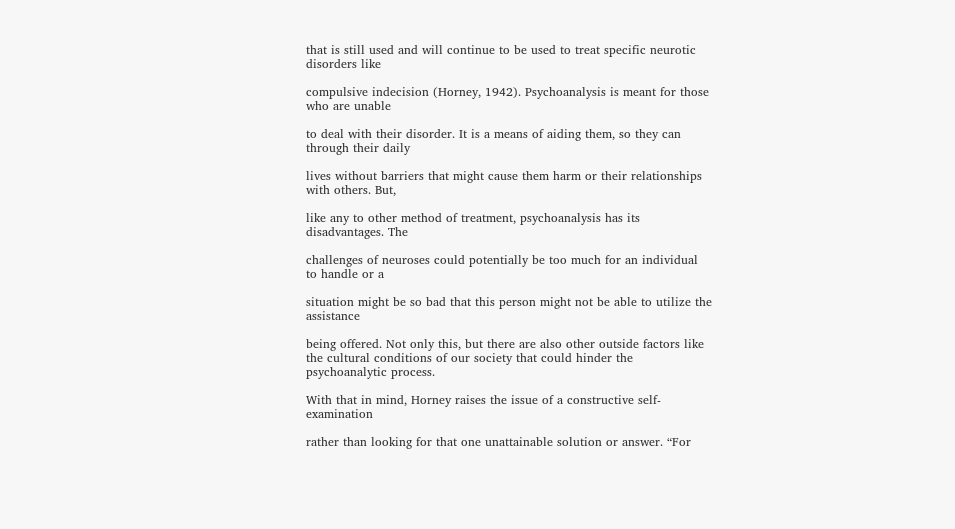that is still used and will continue to be used to treat specific neurotic disorders like

compulsive indecision (Horney, 1942). Psychoanalysis is meant for those who are unable

to deal with their disorder. It is a means of aiding them, so they can through their daily

lives without barriers that might cause them harm or their relationships with others. But,

like any to other method of treatment, psychoanalysis has its disadvantages. The

challenges of neuroses could potentially be too much for an individual to handle or a

situation might be so bad that this person might not be able to utilize the assistance

being offered. Not only this, but there are also other outside factors like the cultural conditions of our society that could hinder the psychoanalytic process.

With that in mind, Horney raises the issue of a constructive self-examination

rather than looking for that one unattainable solution or answer. “For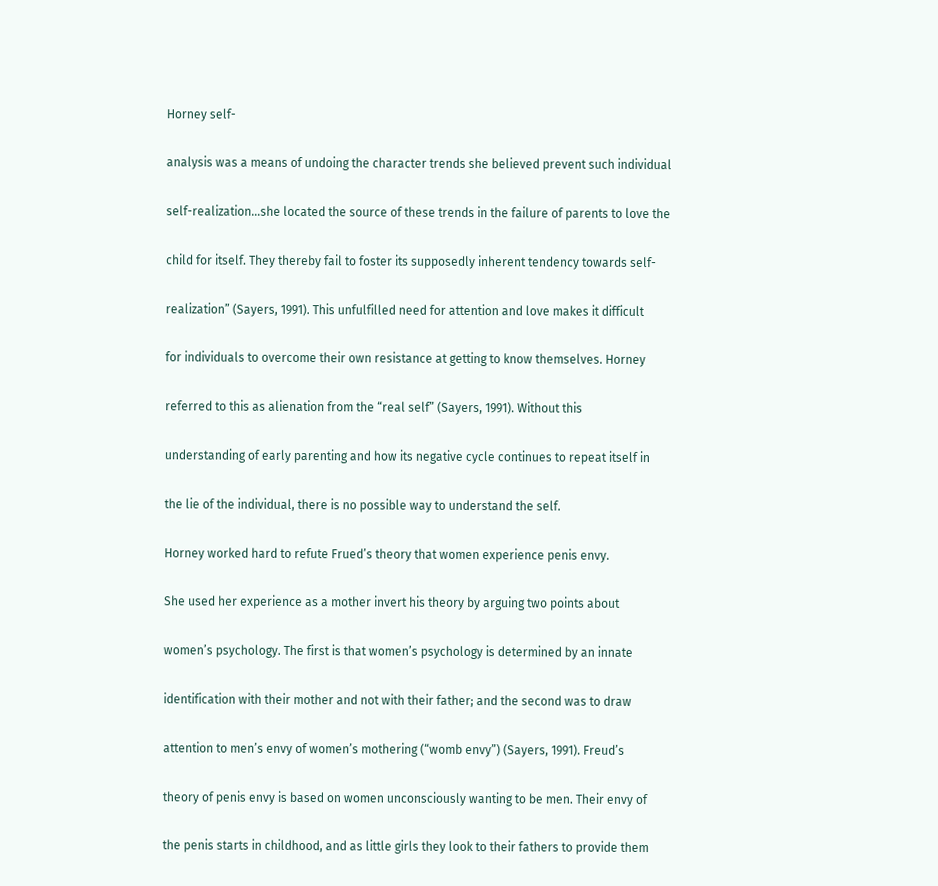Horney self-

analysis was a means of undoing the character trends she believed prevent such individual

self-realization…she located the source of these trends in the failure of parents to love the

child for itself. They thereby fail to foster its supposedly inherent tendency towards self-

realization” (Sayers, 1991). This unfulfilled need for attention and love makes it difficult

for individuals to overcome their own resistance at getting to know themselves. Horney

referred to this as alienation from the “real self” (Sayers, 1991). Without this

understanding of early parenting and how its negative cycle continues to repeat itself in

the lie of the individual, there is no possible way to understand the self.

Horney worked hard to refute Frued’s theory that women experience penis envy.

She used her experience as a mother invert his theory by arguing two points about

women’s psychology. The first is that women’s psychology is determined by an innate

identification with their mother and not with their father; and the second was to draw

attention to men’s envy of women’s mothering (“womb envy”) (Sayers, 1991). Freud’s

theory of penis envy is based on women unconsciously wanting to be men. Their envy of

the penis starts in childhood, and as little girls they look to their fathers to provide them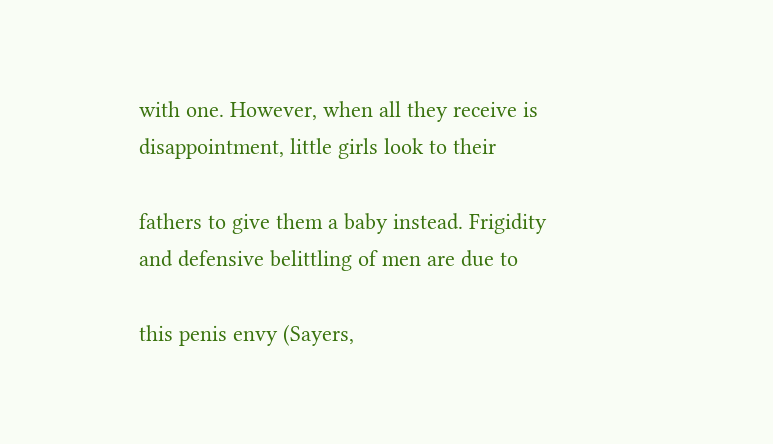with one. However, when all they receive is disappointment, little girls look to their

fathers to give them a baby instead. Frigidity and defensive belittling of men are due to

this penis envy (Sayers,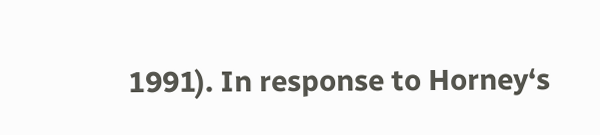1991). In response to Horney‘s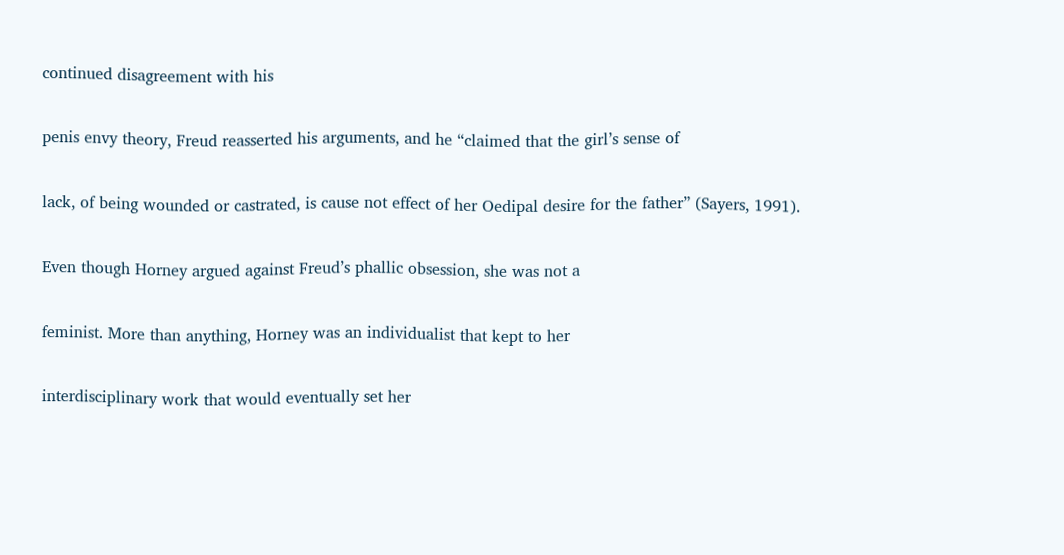continued disagreement with his

penis envy theory, Freud reasserted his arguments, and he “claimed that the girl’s sense of

lack, of being wounded or castrated, is cause not effect of her Oedipal desire for the father” (Sayers, 1991).

Even though Horney argued against Freud’s phallic obsession, she was not a

feminist. More than anything, Horney was an individualist that kept to her

interdisciplinary work that would eventually set her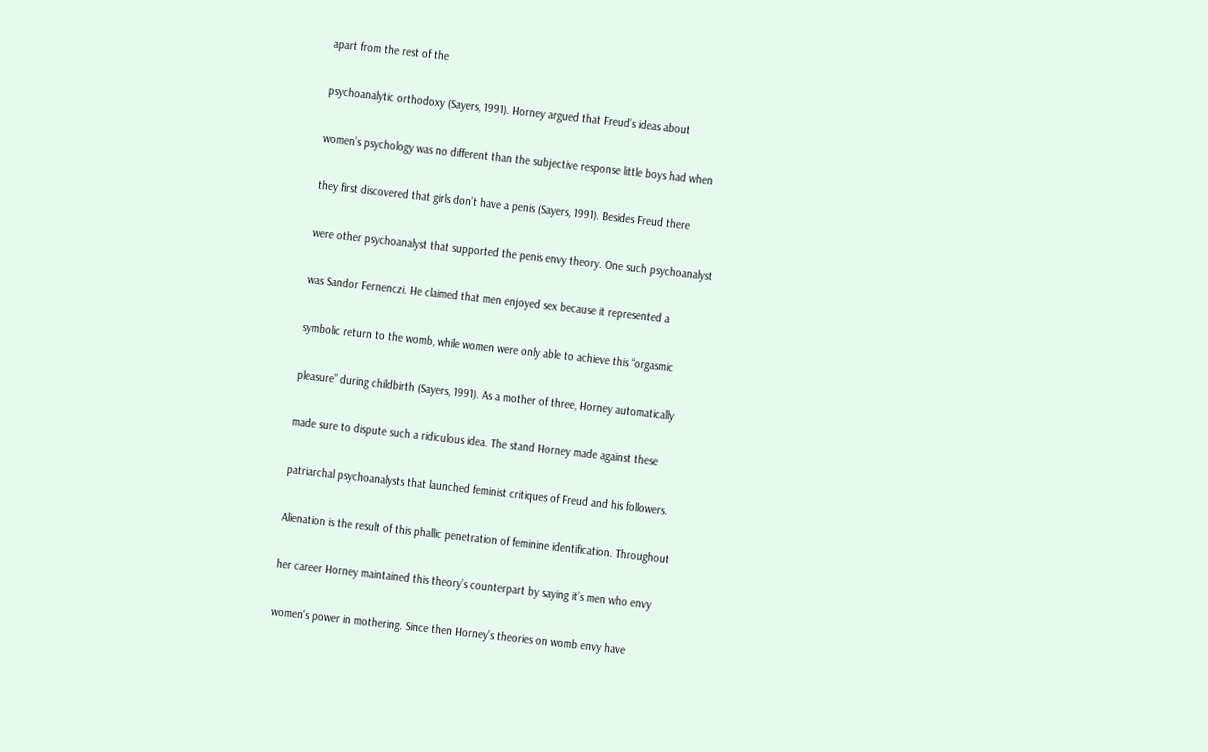apart from the rest of the

psychoanalytic orthodoxy (Sayers, 1991). Horney argued that Freud’s ideas about

women’s psychology was no different than the subjective response little boys had when

they first discovered that girls don’t have a penis (Sayers, 1991). Besides Freud there

were other psychoanalyst that supported the penis envy theory. One such psychoanalyst

was Sandor Fernenczi. He claimed that men enjoyed sex because it represented a

symbolic return to the womb, while women were only able to achieve this “orgasmic

pleasure” during childbirth (Sayers, 1991). As a mother of three, Horney automatically

made sure to dispute such a ridiculous idea. The stand Horney made against these

patriarchal psychoanalysts that launched feminist critiques of Freud and his followers.

Alienation is the result of this phallic penetration of feminine identification. Throughout

her career Horney maintained this theory’s counterpart by saying it’s men who envy

women’s power in mothering. Since then Horney’s theories on womb envy have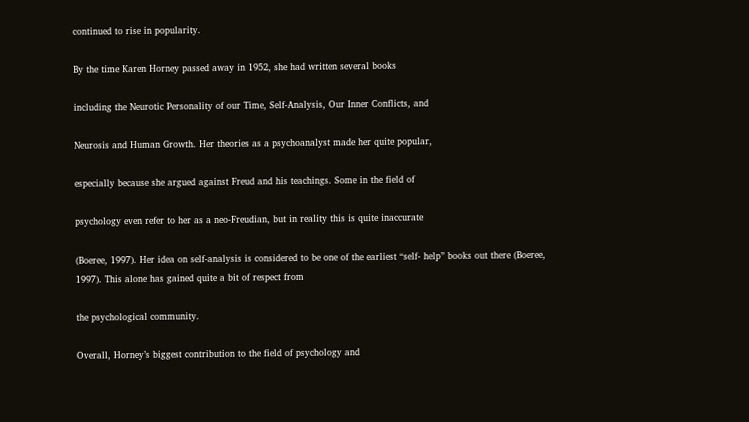continued to rise in popularity.

By the time Karen Horney passed away in 1952, she had written several books

including the Neurotic Personality of our Time, Self-Analysis, Our Inner Conflicts, and

Neurosis and Human Growth. Her theories as a psychoanalyst made her quite popular,

especially because she argued against Freud and his teachings. Some in the field of

psychology even refer to her as a neo-Freudian, but in reality this is quite inaccurate

(Boeree, 1997). Her idea on self-analysis is considered to be one of the earliest “self- help” books out there (Boeree, 1997). This alone has gained quite a bit of respect from

the psychological community.

Overall, Horney’s biggest contribution to the field of psychology and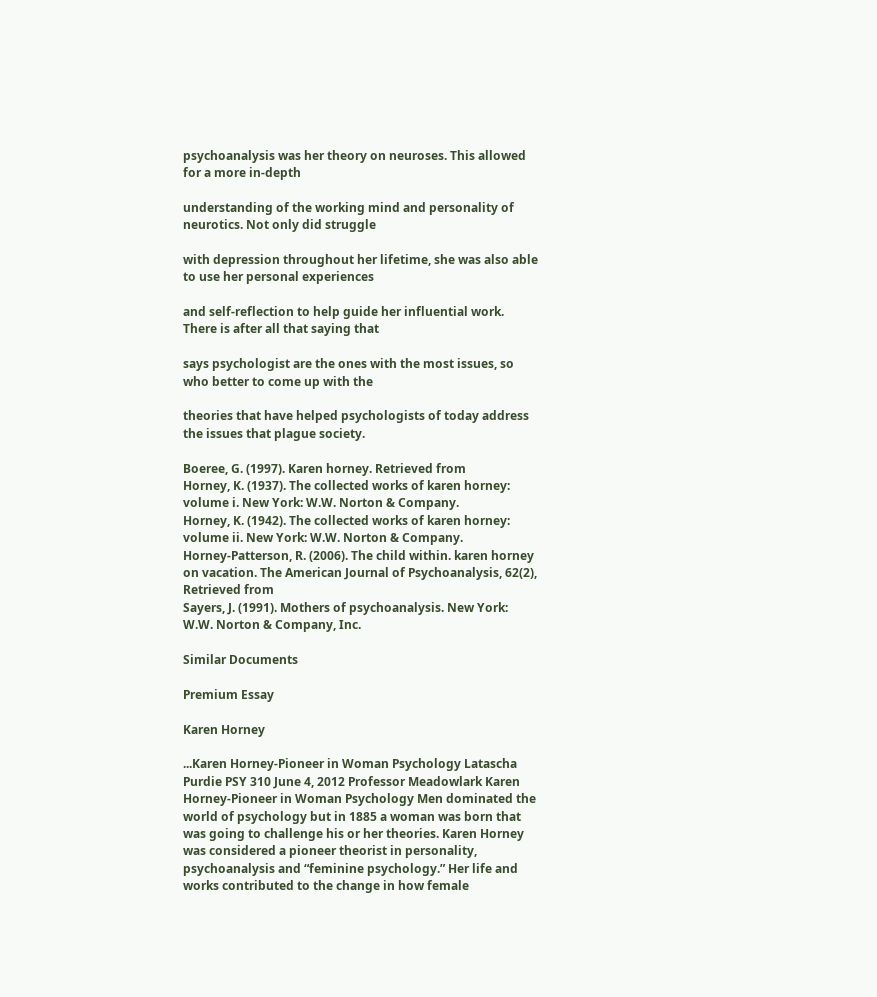psychoanalysis was her theory on neuroses. This allowed for a more in-depth

understanding of the working mind and personality of neurotics. Not only did struggle

with depression throughout her lifetime, she was also able to use her personal experiences

and self-reflection to help guide her influential work. There is after all that saying that

says psychologist are the ones with the most issues, so who better to come up with the

theories that have helped psychologists of today address the issues that plague society.

Boeree, G. (1997). Karen horney. Retrieved from
Horney, K. (1937). The collected works of karen horney: volume i. New York: W.W. Norton & Company.
Horney, K. (1942). The collected works of karen horney: volume ii. New York: W.W. Norton & Company.
Horney-Patterson, R. (2006). The child within. karen horney on vacation. The American Journal of Psychoanalysis, 62(2), Retrieved from
Sayers, J. (1991). Mothers of psychoanalysis. New York: W.W. Norton & Company, Inc.

Similar Documents

Premium Essay

Karen Horney

...Karen Horney-Pioneer in Woman Psychology Latascha Purdie PSY 310 June 4, 2012 Professor Meadowlark Karen Horney-Pioneer in Woman Psychology Men dominated the world of psychology but in 1885 a woman was born that was going to challenge his or her theories. Karen Horney was considered a pioneer theorist in personality, psychoanalysis and “feminine psychology.” Her life and works contributed to the change in how female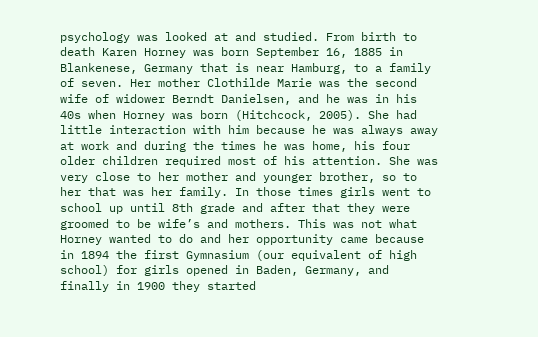psychology was looked at and studied. From birth to death Karen Horney was born September 16, 1885 in Blankenese, Germany that is near Hamburg, to a family of seven. Her mother Clothilde Marie was the second wife of widower Berndt Danielsen, and he was in his 40s when Horney was born (Hitchcock, 2005). She had little interaction with him because he was always away at work and during the times he was home, his four older children required most of his attention. She was very close to her mother and younger brother, so to her that was her family. In those times girls went to school up until 8th grade and after that they were groomed to be wife’s and mothers. This was not what Horney wanted to do and her opportunity came because in 1894 the first Gymnasium (our equivalent of high school) for girls opened in Baden, Germany, and finally in 1900 they started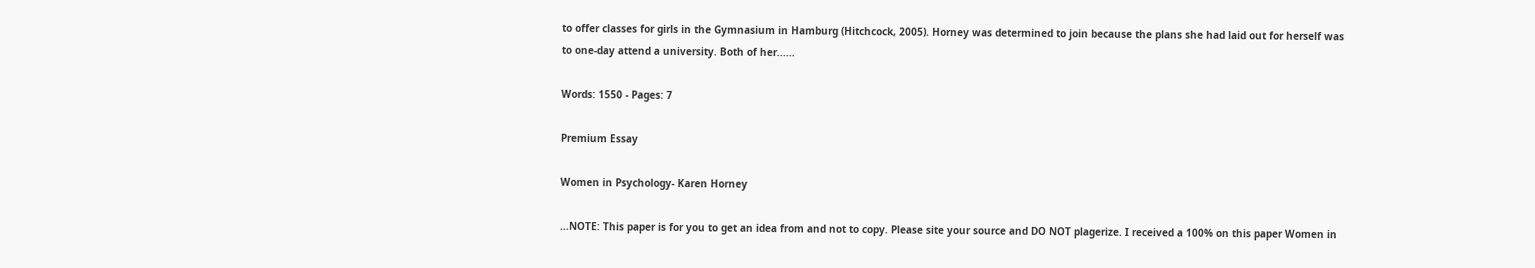to offer classes for girls in the Gymnasium in Hamburg (Hitchcock, 2005). Horney was determined to join because the plans she had laid out for herself was to one-day attend a university. Both of her......

Words: 1550 - Pages: 7

Premium Essay

Women in Psychology- Karen Horney

...NOTE: This paper is for you to get an idea from and not to copy. Please site your source and DO NOT plagerize. I received a 100% on this paper Women in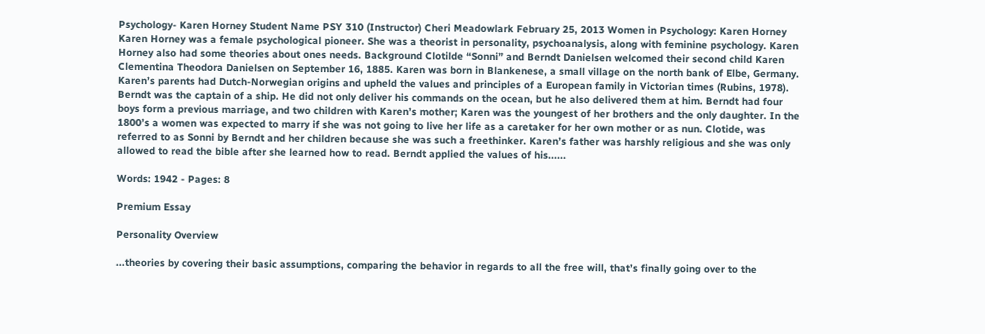Psychology- Karen Horney Student Name PSY 310 (Instructor) Cheri Meadowlark February 25, 2013 Women in Psychology: Karen Horney Karen Horney was a female psychological pioneer. She was a theorist in personality, psychoanalysis, along with feminine psychology. Karen Horney also had some theories about ones needs. Background Clotilde “Sonni” and Berndt Danielsen welcomed their second child Karen Clementina Theodora Danielsen on September 16, 1885. Karen was born in Blankenese, a small village on the north bank of Elbe, Germany. Karen’s parents had Dutch-Norwegian origins and upheld the values and principles of a European family in Victorian times (Rubins, 1978). Berndt was the captain of a ship. He did not only deliver his commands on the ocean, but he also delivered them at him. Berndt had four boys form a previous marriage, and two children with Karen’s mother; Karen was the youngest of her brothers and the only daughter. In the 1800’s a women was expected to marry if she was not going to live her life as a caretaker for her own mother or as nun. Clotide, was referred to as Sonni by Berndt and her children because she was such a freethinker. Karen’s father was harshly religious and she was only allowed to read the bible after she learned how to read. Berndt applied the values of his......

Words: 1942 - Pages: 8

Premium Essay

Personality Overview

...theories by covering their basic assumptions, comparing the behavior in regards to all the free will, that’s finally going over to the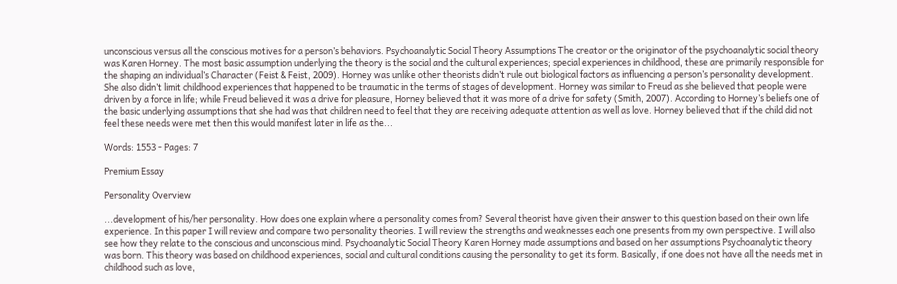unconscious versus all the conscious motives for a person’s behaviors. Psychoanalytic Social Theory Assumptions The creator or the originator of the psychoanalytic social theory was Karen Horney. The most basic assumption underlying the theory is the social and the cultural experiences; special experiences in childhood, these are primarily responsible for the shaping an individual’s Character (Feist & Feist, 2009). Horney was unlike other theorists didn’t rule out biological factors as influencing a person’s personality development. She also didn’t limit childhood experiences that happened to be traumatic in the terms of stages of development. Horney was similar to Freud as she believed that people were driven by a force in life; while Freud believed it was a drive for pleasure, Horney believed that it was more of a drive for safety (Smith, 2007). According to Horney’s beliefs one of the basic underlying assumptions that she had was that children need to feel that they are receiving adequate attention as well as love. Horney believed that if the child did not feel these needs were met then this would manifest later in life as the...

Words: 1553 - Pages: 7

Premium Essay

Personality Overview

...development of his/her personality. How does one explain where a personality comes from? Several theorist have given their answer to this question based on their own life experience. In this paper I will review and compare two personality theories. I will review the strengths and weaknesses each one presents from my own perspective. I will also see how they relate to the conscious and unconscious mind. Psychoanalytic Social Theory Karen Horney made assumptions and based on her assumptions Psychoanalytic theory was born. This theory was based on childhood experiences, social and cultural conditions causing the personality to get its form. Basically, if one does not have all the needs met in childhood such as love,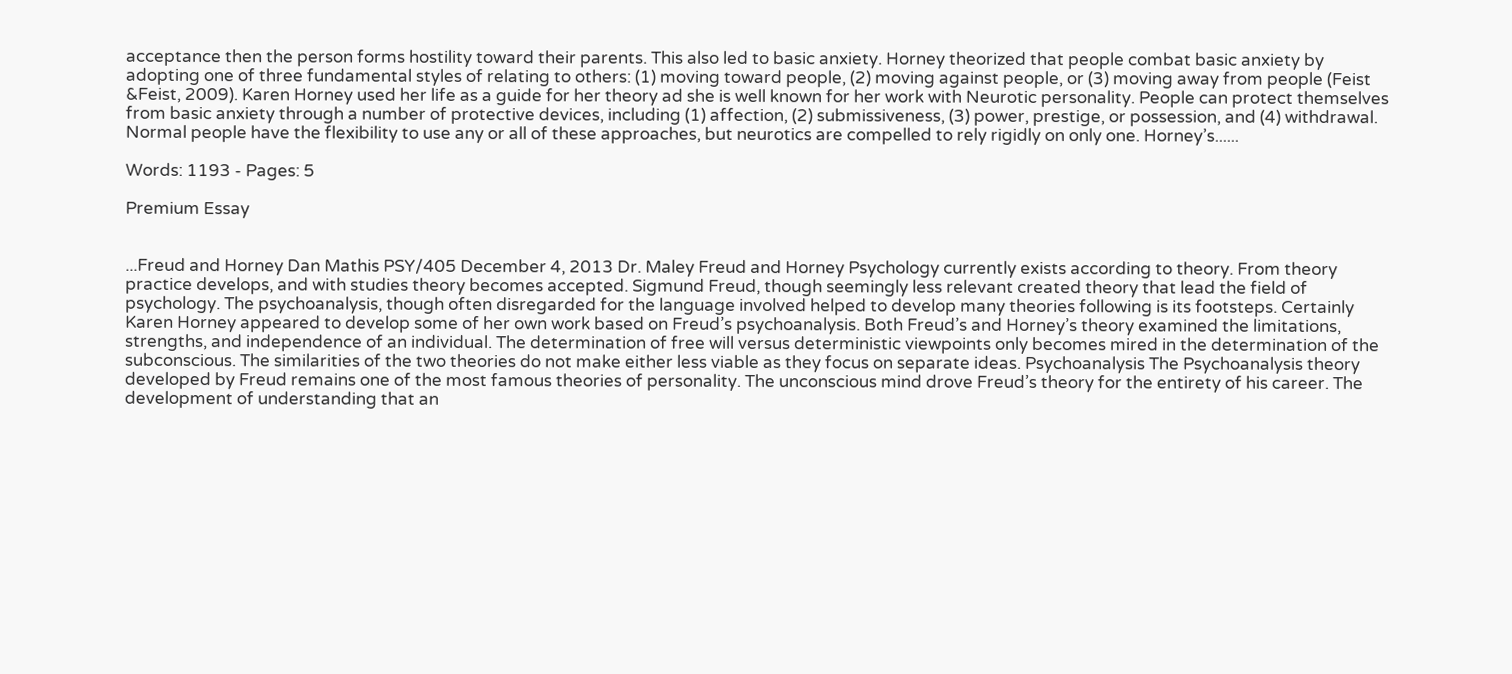acceptance then the person forms hostility toward their parents. This also led to basic anxiety. Horney theorized that people combat basic anxiety by adopting one of three fundamental styles of relating to others: (1) moving toward people, (2) moving against people, or (3) moving away from people (Feist &Feist, 2009). Karen Horney used her life as a guide for her theory ad she is well known for her work with Neurotic personality. People can protect themselves from basic anxiety through a number of protective devices, including (1) affection, (2) submissiveness, (3) power, prestige, or possession, and (4) withdrawal. Normal people have the flexibility to use any or all of these approaches, but neurotics are compelled to rely rigidly on only one. Horney’s......

Words: 1193 - Pages: 5

Premium Essay


...Freud and Horney Dan Mathis PSY/405 December 4, 2013 Dr. Maley Freud and Horney Psychology currently exists according to theory. From theory practice develops, and with studies theory becomes accepted. Sigmund Freud, though seemingly less relevant created theory that lead the field of psychology. The psychoanalysis, though often disregarded for the language involved helped to develop many theories following is its footsteps. Certainly Karen Horney appeared to develop some of her own work based on Freud’s psychoanalysis. Both Freud’s and Horney’s theory examined the limitations, strengths, and independence of an individual. The determination of free will versus deterministic viewpoints only becomes mired in the determination of the subconscious. The similarities of the two theories do not make either less viable as they focus on separate ideas. Psychoanalysis The Psychoanalysis theory developed by Freud remains one of the most famous theories of personality. The unconscious mind drove Freud’s theory for the entirety of his career. The development of understanding that an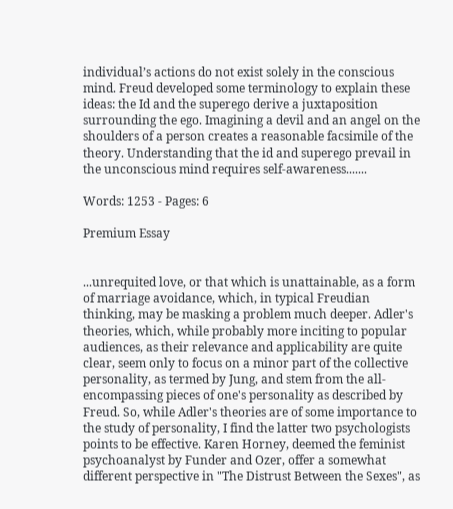individual’s actions do not exist solely in the conscious mind. Freud developed some terminology to explain these ideas: the Id and the superego derive a juxtaposition surrounding the ego. Imagining a devil and an angel on the shoulders of a person creates a reasonable facsimile of the theory. Understanding that the id and superego prevail in the unconscious mind requires self-awareness.......

Words: 1253 - Pages: 6

Premium Essay


...unrequited love, or that which is unattainable, as a form of marriage avoidance, which, in typical Freudian thinking, may be masking a problem much deeper. Adler's theories, which, while probably more inciting to popular audiences, as their relevance and applicability are quite clear, seem only to focus on a minor part of the collective personality, as termed by Jung, and stem from the all-encompassing pieces of one's personality as described by Freud. So, while Adler's theories are of some importance to the study of personality, I find the latter two psychologists points to be effective. Karen Horney, deemed the feminist psychoanalyst by Funder and Ozer, offer a somewhat different perspective in "The Distrust Between the Sexes", as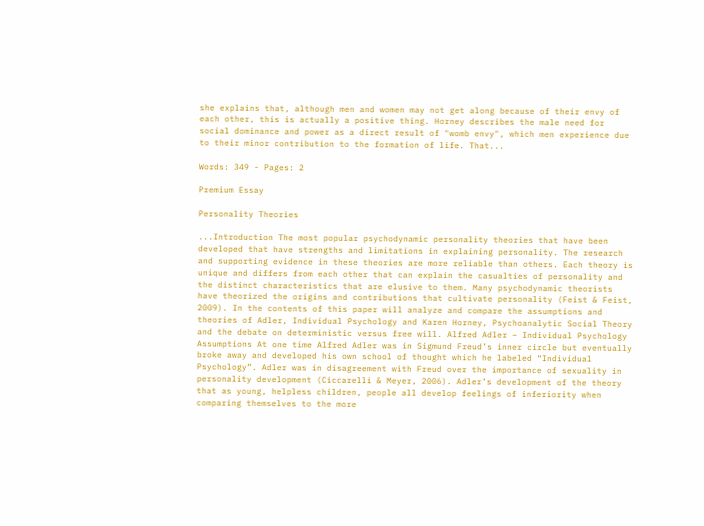she explains that, although men and women may not get along because of their envy of each other, this is actually a positive thing. Horney describes the male need for social dominance and power as a direct result of "womb envy", which men experience due to their minor contribution to the formation of life. That...

Words: 349 - Pages: 2

Premium Essay

Personality Theories

...Introduction The most popular psychodynamic personality theories that have been developed that have strengths and limitations in explaining personality. The research and supporting evidence in these theories are more reliable than others. Each theory is unique and differs from each other that can explain the casualties of personality and the distinct characteristics that are elusive to them. Many psychodynamic theorists have theorized the origins and contributions that cultivate personality (Feist & Feist, 2009). In the contents of this paper will analyze and compare the assumptions and theories of Adler, Individual Psychology and Karen Horney, Psychoanalytic Social Theory and the debate on deterministic versus free will. Alfred Adler – Individual Psychology Assumptions At one time Alfred Adler was in Sigmund Freud’s inner circle but eventually broke away and developed his own school of thought which he labeled “Individual Psychology”. Adler was in disagreement with Freud over the importance of sexuality in personality development (Ciccarelli & Meyer, 2006). Adler’s development of the theory that as young, helpless children, people all develop feelings of inferiority when comparing themselves to the more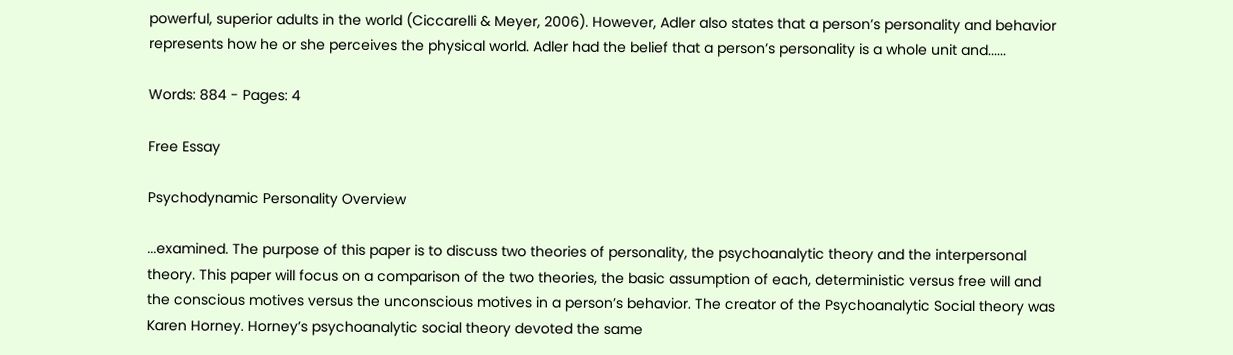powerful, superior adults in the world (Ciccarelli & Meyer, 2006). However, Adler also states that a person’s personality and behavior represents how he or she perceives the physical world. Adler had the belief that a person’s personality is a whole unit and......

Words: 884 - Pages: 4

Free Essay

Psychodynamic Personality Overview

...examined. The purpose of this paper is to discuss two theories of personality, the psychoanalytic theory and the interpersonal theory. This paper will focus on a comparison of the two theories, the basic assumption of each, deterministic versus free will and the conscious motives versus the unconscious motives in a person’s behavior. The creator of the Psychoanalytic Social theory was Karen Horney. Horney’s psychoanalytic social theory devoted the same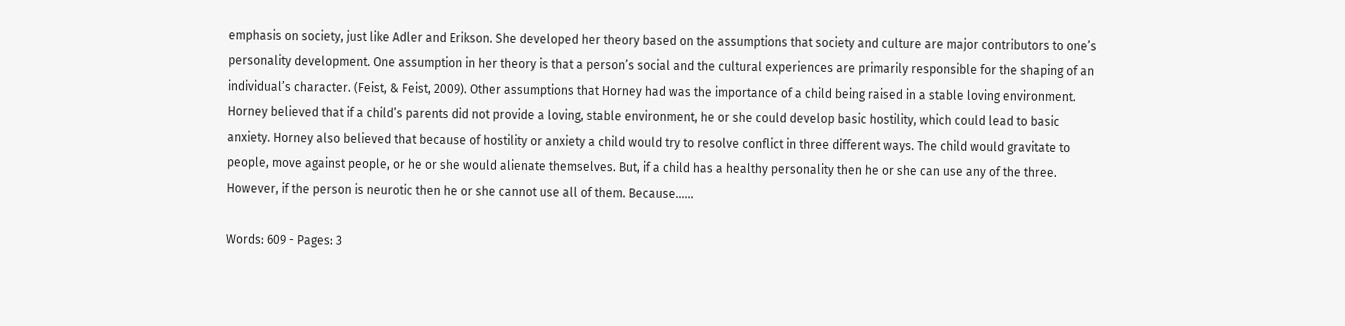emphasis on society, just like Adler and Erikson. She developed her theory based on the assumptions that society and culture are major contributors to one’s personality development. One assumption in her theory is that a person’s social and the cultural experiences are primarily responsible for the shaping of an individual’s character. (Feist, & Feist, 2009). Other assumptions that Horney had was the importance of a child being raised in a stable loving environment. Horney believed that if a child’s parents did not provide a loving, stable environment, he or she could develop basic hostility, which could lead to basic anxiety. Horney also believed that because of hostility or anxiety a child would try to resolve conflict in three different ways. The child would gravitate to people, move against people, or he or she would alienate themselves. But, if a child has a healthy personality then he or she can use any of the three. However, if the person is neurotic then he or she cannot use all of them. Because......

Words: 609 - Pages: 3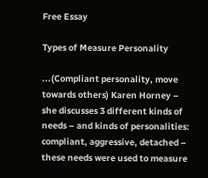Free Essay

Types of Measure Personality

...(Compliant personality, move towards others) Karen Horney – she discusses 3 different kinds of needs – and kinds of personalities: compliant, aggressive, detached – these needs were used to measure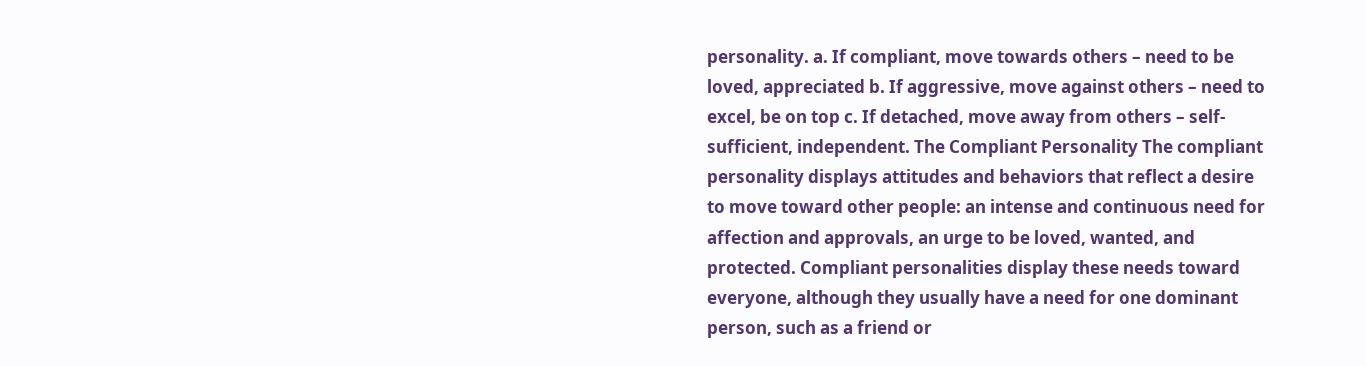personality. a. If compliant, move towards others – need to be loved, appreciated b. If aggressive, move against others – need to excel, be on top c. If detached, move away from others – self-sufficient, independent. The Compliant Personality The compliant personality displays attitudes and behaviors that reflect a desire to move toward other people: an intense and continuous need for affection and approvals, an urge to be loved, wanted, and protected. Compliant personalities display these needs toward everyone, although they usually have a need for one dominant person, such as a friend or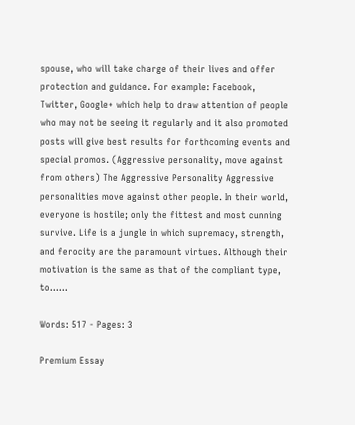spouse, who will take charge of their lives and offer protection and guidance. For example: Facebook, Twitter, Google+ which help to draw attention of people who may not be seeing it regularly and it also promoted posts will give best results for forthcoming events and special promos. (Aggressive personality, move against from others) The Aggressive Personality Aggressive personalities move against other people. In their world, everyone is hostile; only the fittest and most cunning survive. Life is a jungle in which supremacy, strength, and ferocity are the paramount virtues. Although their motivation is the same as that of the compliant type, to......

Words: 517 - Pages: 3

Premium Essay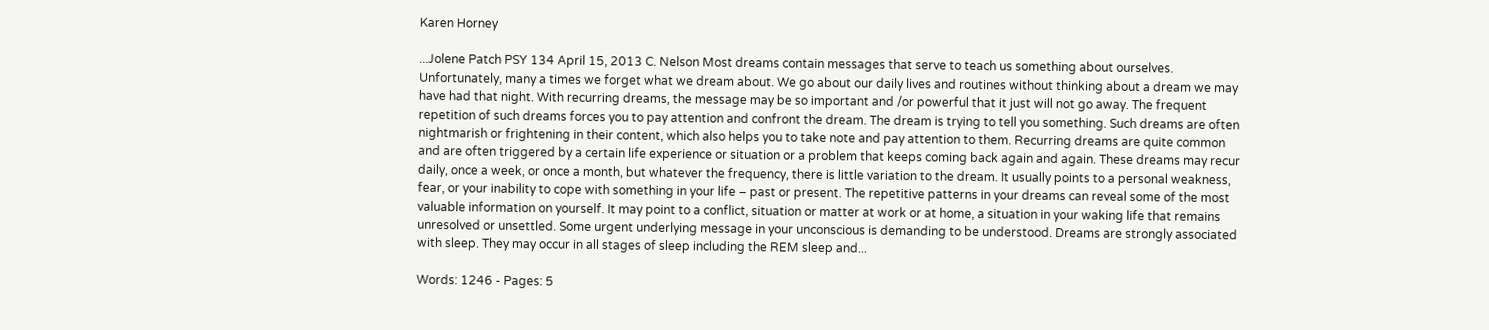Karen Horney

...Jolene Patch PSY 134 April 15, 2013 C. Nelson Most dreams contain messages that serve to teach us something about ourselves. Unfortunately, many a times we forget what we dream about. We go about our daily lives and routines without thinking about a dream we may have had that night. With recurring dreams, the message may be so important and /or powerful that it just will not go away. The frequent repetition of such dreams forces you to pay attention and confront the dream. The dream is trying to tell you something. Such dreams are often nightmarish or frightening in their content, which also helps you to take note and pay attention to them. Recurring dreams are quite common and are often triggered by a certain life experience or situation or a problem that keeps coming back again and again. These dreams may recur daily, once a week, or once a month, but whatever the frequency, there is little variation to the dream. It usually points to a personal weakness, fear, or your inability to cope with something in your life – past or present. The repetitive patterns in your dreams can reveal some of the most valuable information on yourself. It may point to a conflict, situation or matter at work or at home, a situation in your waking life that remains unresolved or unsettled. Some urgent underlying message in your unconscious is demanding to be understood. Dreams are strongly associated with sleep. They may occur in all stages of sleep including the REM sleep and...

Words: 1246 - Pages: 5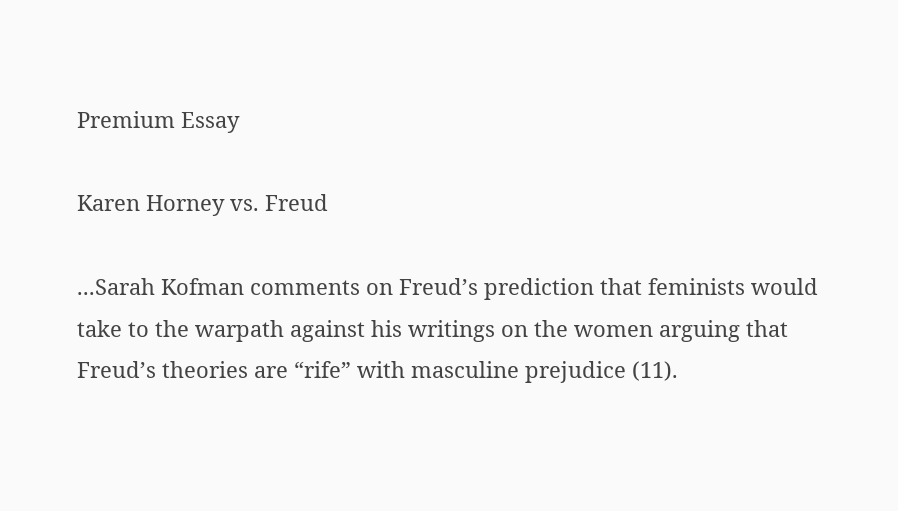Premium Essay

Karen Horney vs. Freud

...Sarah Kofman comments on Freud’s prediction that feminists would take to the warpath against his writings on the women arguing that Freud’s theories are “rife” with masculine prejudice (11).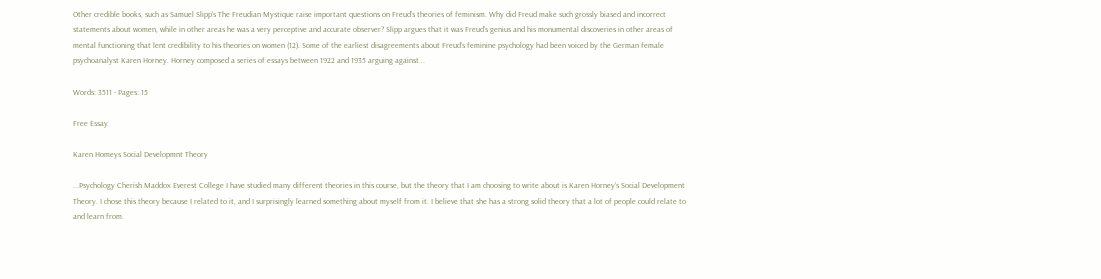Other credible books, such as Samuel Slipp’s The Freudian Mystique raise important questions on Freud’s theories of feminism. Why did Freud make such grossly biased and incorrect statements about women, while in other areas he was a very perceptive and accurate observer? Slipp argues that it was Freud’s genius and his monumental discoveries in other areas of mental functioning that lent credibility to his theories on women (12). Some of the earliest disagreements about Freud’s feminine psychology had been voiced by the German female psychoanalyst Karen Horney. Horney composed a series of essays between 1922 and 1935 arguing against...

Words: 3511 - Pages: 15

Free Essay

Karen Homeys Social Developmnt Theory

...Psychology Cherish Maddox Everest College I have studied many different theories in this course, but the theory that I am choosing to write about is Karen Horney’s Social Development Theory. I chose this theory because I related to it, and I surprisingly learned something about myself from it. I believe that she has a strong solid theory that a lot of people could relate to and learn from.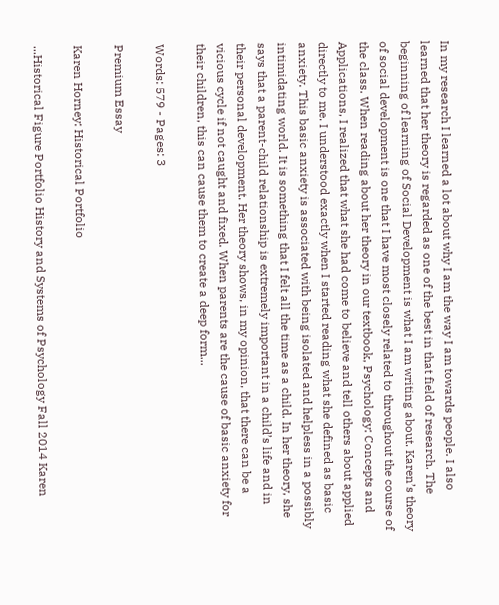In my research I learned a lot about why I am the way I am towards people. I also learned that her theory is regarded as one of the best in that field of research. The beginning of learning of Social Development is what I am writing about. Karen’s theory of social development is one that I have most closely related to throughout the course of the class. When reading about her theory in our textbook, Psychology: Concepts and Applications, I realized that what she had come to believe and tell others about applied directly to me. I understood exactly when I started reading what she defined as basic anxiety. This basic anxiety is associated with being isolated and helpless in a possibly intimidating world. It is something that I felt all the time as a child. In her theory, she says that a parent-child relationship is extremely important in a child’s life and in their personal development. Her theory shows, in my opinion, that there can be a vicious cycle if not caught and fixed. When parents are the cause of basic anxiety for their children, this can cause them to create a deep form...

Words: 579 - Pages: 3

Premium Essay

Karen Horney: Historical Portfolio

...Historical Figure Portfolio History and Systems of Psychology Fall 2014 Karen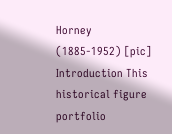Horney (1885-1952) [pic] Introduction This historical figure portfolio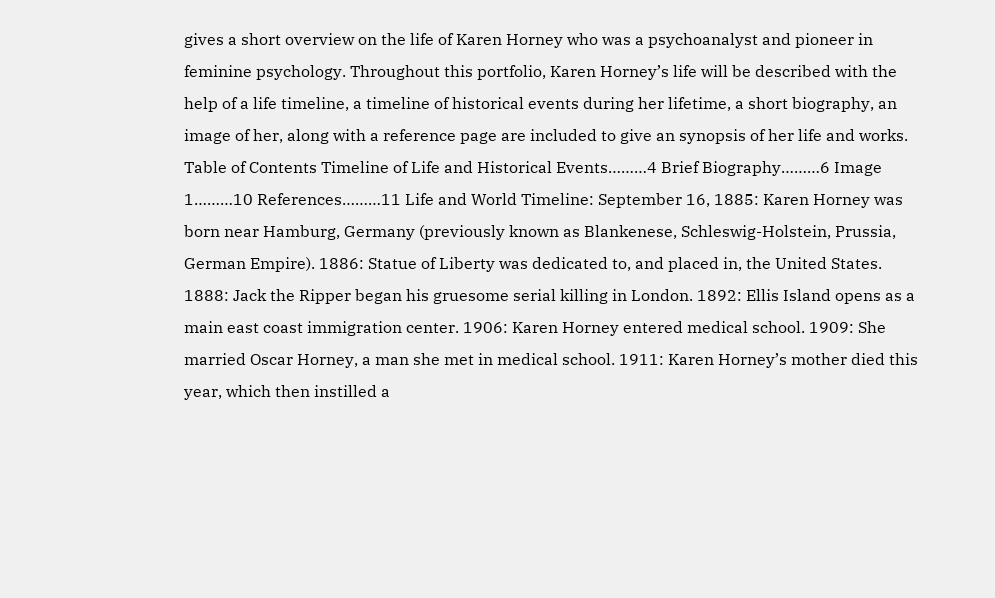gives a short overview on the life of Karen Horney who was a psychoanalyst and pioneer in feminine psychology. Throughout this portfolio, Karen Horney’s life will be described with the help of a life timeline, a timeline of historical events during her lifetime, a short biography, an image of her, along with a reference page are included to give an synopsis of her life and works. Table of Contents Timeline of Life and Historical Events………4 Brief Biography………6 Image 1………10 References………11 Life and World Timeline: September 16, 1885: Karen Horney was born near Hamburg, Germany (previously known as Blankenese, Schleswig-Holstein, Prussia, German Empire). 1886: Statue of Liberty was dedicated to, and placed in, the United States. 1888: Jack the Ripper began his gruesome serial killing in London. 1892: Ellis Island opens as a main east coast immigration center. 1906: Karen Horney entered medical school. 1909: She married Oscar Horney, a man she met in medical school. 1911: Karen Horney’s mother died this year, which then instilled a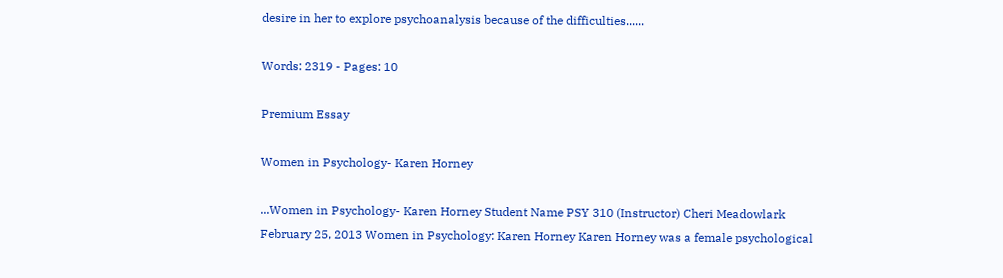desire in her to explore psychoanalysis because of the difficulties......

Words: 2319 - Pages: 10

Premium Essay

Women in Psychology- Karen Horney

...Women in Psychology- Karen Horney Student Name PSY 310 (Instructor) Cheri Meadowlark February 25, 2013 Women in Psychology: Karen Horney Karen Horney was a female psychological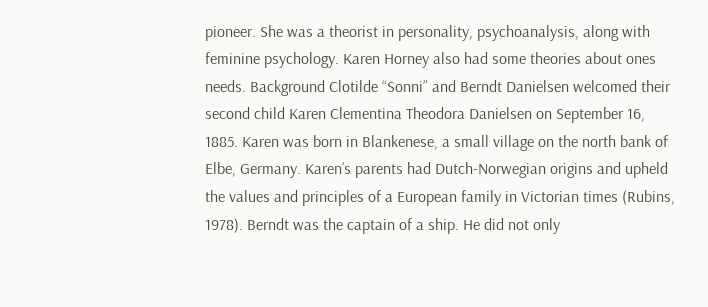pioneer. She was a theorist in personality, psychoanalysis, along with feminine psychology. Karen Horney also had some theories about ones needs. Background Clotilde “Sonni” and Berndt Danielsen welcomed their second child Karen Clementina Theodora Danielsen on September 16, 1885. Karen was born in Blankenese, a small village on the north bank of Elbe, Germany. Karen’s parents had Dutch-Norwegian origins and upheld the values and principles of a European family in Victorian times (Rubins, 1978). Berndt was the captain of a ship. He did not only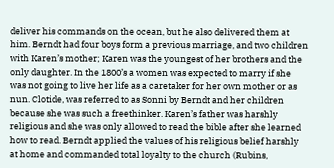deliver his commands on the ocean, but he also delivered them at him. Berndt had four boys form a previous marriage, and two children with Karen’s mother; Karen was the youngest of her brothers and the only daughter. In the 1800’s a women was expected to marry if she was not going to live her life as a caretaker for her own mother or as nun. Clotide, was referred to as Sonni by Berndt and her children because she was such a freethinker. Karen’s father was harshly religious and she was only allowed to read the bible after she learned how to read. Berndt applied the values of his religious belief harshly at home and commanded total loyalty to the church (Rubins,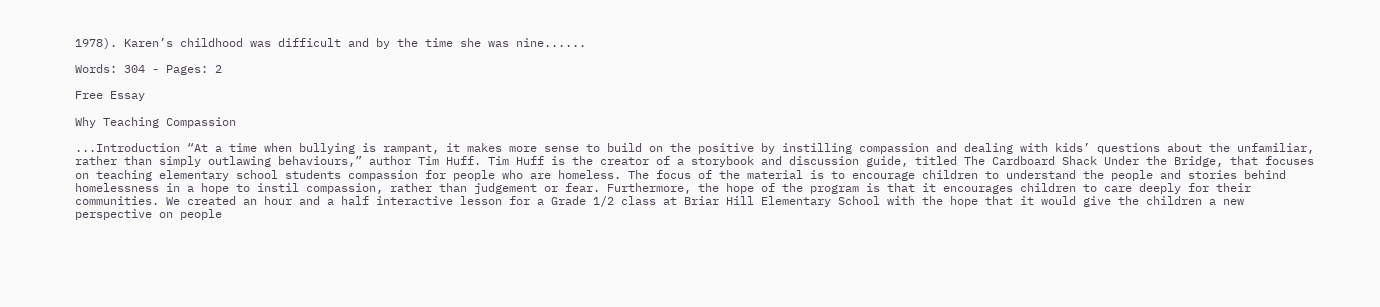1978). Karen’s childhood was difficult and by the time she was nine......

Words: 304 - Pages: 2

Free Essay

Why Teaching Compassion

...Introduction “At a time when bullying is rampant, it makes more sense to build on the positive by instilling compassion and dealing with kids’ questions about the unfamiliar, rather than simply outlawing behaviours,” author Tim Huff. Tim Huff is the creator of a storybook and discussion guide, titled The Cardboard Shack Under the Bridge, that focuses on teaching elementary school students compassion for people who are homeless. The focus of the material is to encourage children to understand the people and stories behind homelessness in a hope to instil compassion, rather than judgement or fear. Furthermore, the hope of the program is that it encourages children to care deeply for their communities. We created an hour and a half interactive lesson for a Grade 1/2 class at Briar Hill Elementary School with the hope that it would give the children a new perspective on people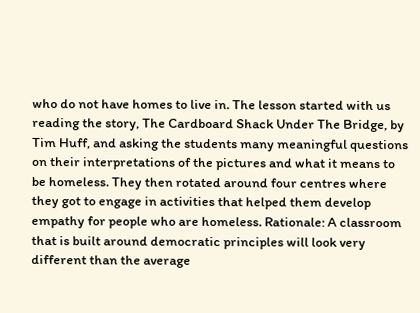who do not have homes to live in. The lesson started with us reading the story, The Cardboard Shack Under The Bridge, by Tim Huff, and asking the students many meaningful questions on their interpretations of the pictures and what it means to be homeless. They then rotated around four centres where they got to engage in activities that helped them develop empathy for people who are homeless. Rationale: A classroom that is built around democratic principles will look very different than the average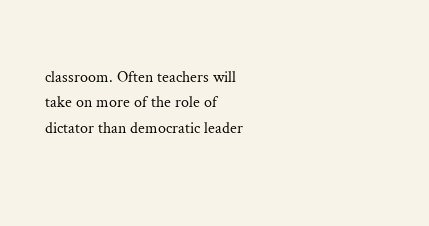classroom. Often teachers will take on more of the role of dictator than democratic leader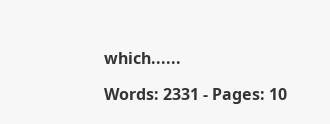which......

Words: 2331 - Pages: 10